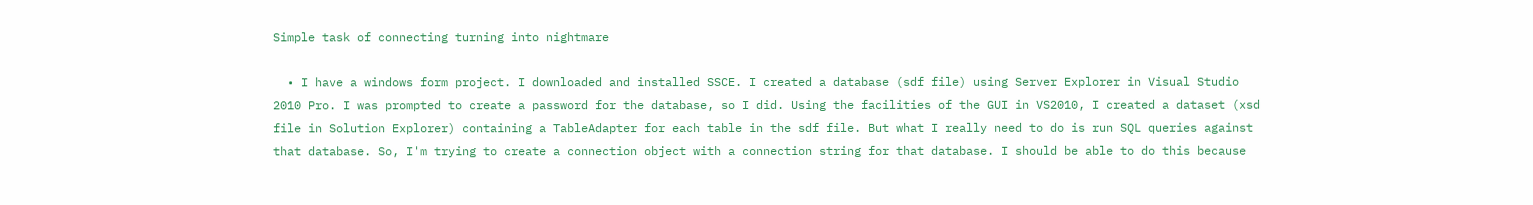Simple task of connecting turning into nightmare

  • I have a windows form project. I downloaded and installed SSCE. I created a database (sdf file) using Server Explorer in Visual Studio 2010 Pro. I was prompted to create a password for the database, so I did. Using the facilities of the GUI in VS2010, I created a dataset (xsd file in Solution Explorer) containing a TableAdapter for each table in the sdf file. But what I really need to do is run SQL queries against that database. So, I'm trying to create a connection object with a connection string for that database. I should be able to do this because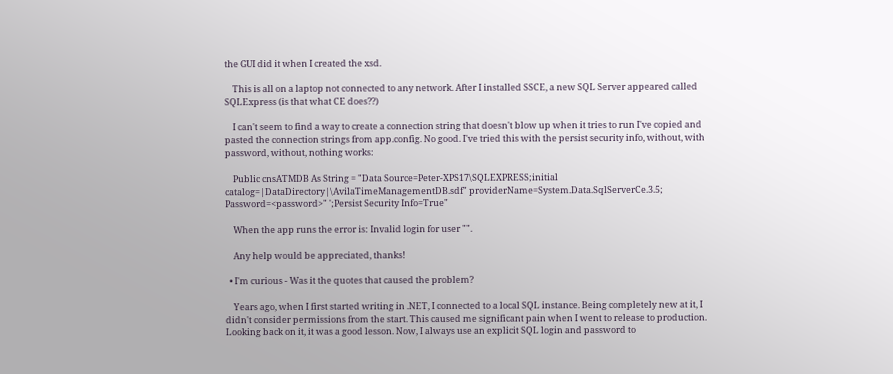the GUI did it when I created the xsd.

    This is all on a laptop not connected to any network. After I installed SSCE, a new SQL Server appeared called SQLExpress (is that what CE does??)

    I can't seem to find a way to create a connection string that doesn't blow up when it tries to run I've copied and pasted the connection strings from app.config. No good. I've tried this with the persist security info, without, with password, without, nothing works:

    Public cnsATMDB As String = "Data Source=Peter-XPS17\SQLEXPRESS;initial catalog=|DataDirectory|\AvilaTimeManagementDB.sdf" providerName=System.Data.SqlServerCe.3.5; Password=<password>" ';Persist Security Info=True"

    When the app runs the error is: Invalid login for user "".

    Any help would be appreciated, thanks!

  • I'm curious - Was it the quotes that caused the problem?

    Years ago, when I first started writing in .NET, I connected to a local SQL instance. Being completely new at it, I didn't consider permissions from the start. This caused me significant pain when I went to release to production. Looking back on it, it was a good lesson. Now, I always use an explicit SQL login and password to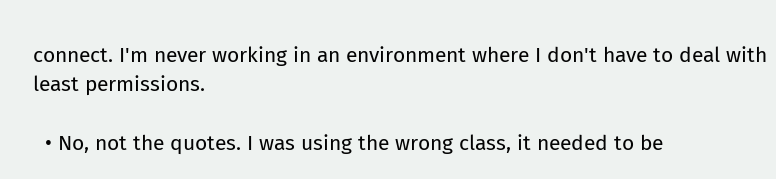connect. I'm never working in an environment where I don't have to deal with least permissions.

  • No, not the quotes. I was using the wrong class, it needed to be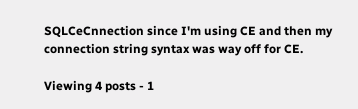SQLCeCnnection since I'm using CE and then my connection string syntax was way off for CE.

Viewing 4 posts - 1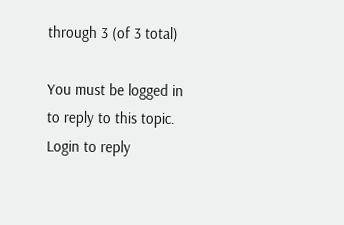through 3 (of 3 total)

You must be logged in to reply to this topic. Login to reply